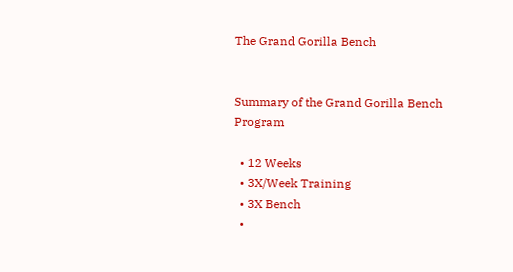The Grand Gorilla Bench


Summary of the Grand Gorilla Bench Program

  • 12 Weeks
  • 3X/Week Training
  • 3X Bench
  •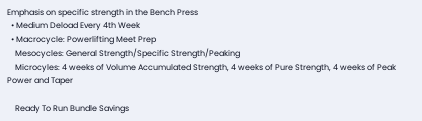Emphasis on specific strength in the Bench Press
  • Medium Deload Every 4th Week
  • Macrocycle: Powerlifting Meet Prep
    Mesocycles: General Strength/Specific Strength/Peaking
    Microcyles: 4 weeks of Volume Accumulated Strength, 4 weeks of Pure Strength, 4 weeks of Peak Power and Taper

    Ready To Run Bundle Savings